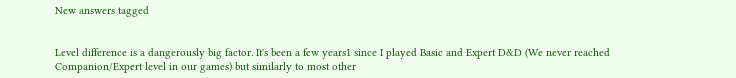New answers tagged


Level difference is a dangerously big factor. It's been a few years1 since I played Basic and Expert D&D (We never reached Companion/Expert level in our games) but similarly to most other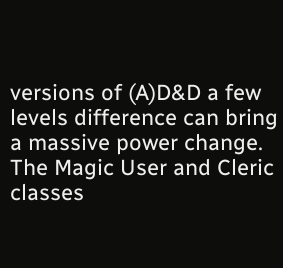versions of (A)D&D a few levels difference can bring a massive power change. The Magic User and Cleric classes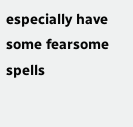especially have some fearsome spells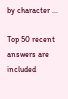by character ...

Top 50 recent answers are included